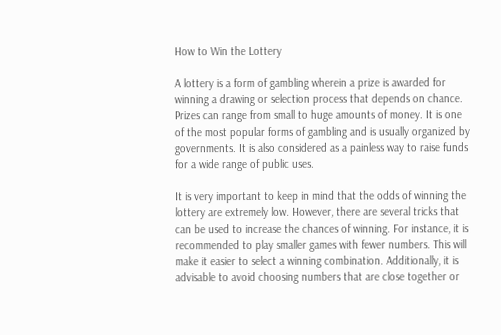How to Win the Lottery

A lottery is a form of gambling wherein a prize is awarded for winning a drawing or selection process that depends on chance. Prizes can range from small to huge amounts of money. It is one of the most popular forms of gambling and is usually organized by governments. It is also considered as a painless way to raise funds for a wide range of public uses.

It is very important to keep in mind that the odds of winning the lottery are extremely low. However, there are several tricks that can be used to increase the chances of winning. For instance, it is recommended to play smaller games with fewer numbers. This will make it easier to select a winning combination. Additionally, it is advisable to avoid choosing numbers that are close together or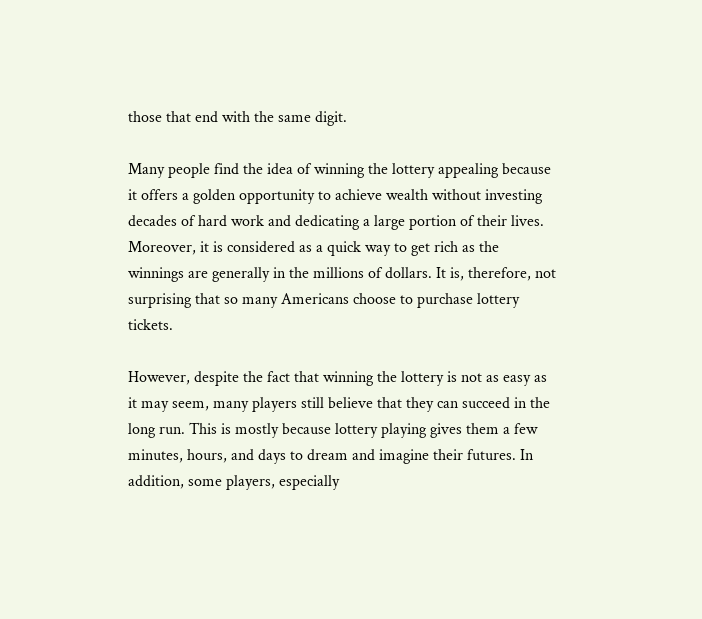those that end with the same digit.

Many people find the idea of winning the lottery appealing because it offers a golden opportunity to achieve wealth without investing decades of hard work and dedicating a large portion of their lives. Moreover, it is considered as a quick way to get rich as the winnings are generally in the millions of dollars. It is, therefore, not surprising that so many Americans choose to purchase lottery tickets.

However, despite the fact that winning the lottery is not as easy as it may seem, many players still believe that they can succeed in the long run. This is mostly because lottery playing gives them a few minutes, hours, and days to dream and imagine their futures. In addition, some players, especially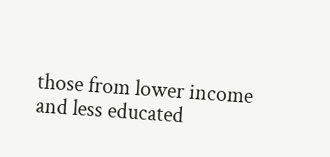those from lower income and less educated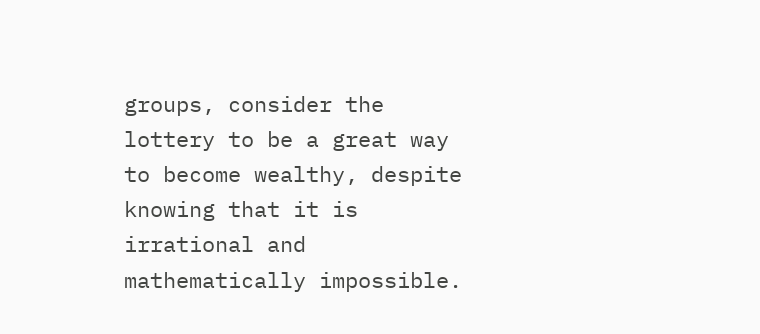groups, consider the lottery to be a great way to become wealthy, despite knowing that it is irrational and mathematically impossible.